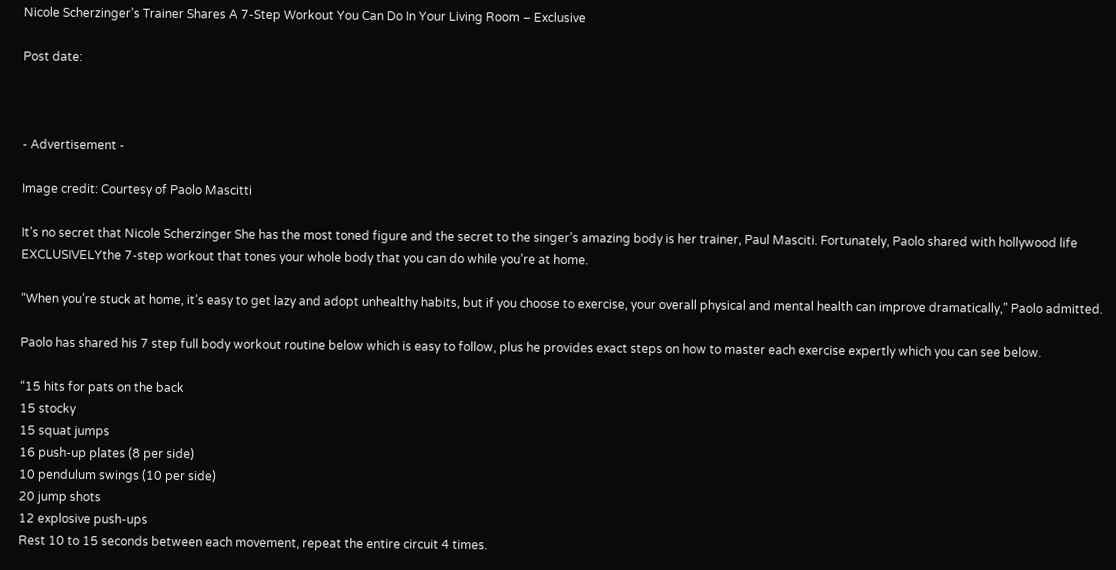Nicole Scherzinger’s Trainer Shares A 7-Step Workout You Can Do In Your Living Room – Exclusive

Post date:



- Advertisement -

Image credit: Courtesy of Paolo Mascitti

It’s no secret that Nicole Scherzinger She has the most toned figure and the secret to the singer’s amazing body is her trainer, Paul Masciti. Fortunately, Paolo shared with hollywood life EXCLUSIVELYthe 7-step workout that tones your whole body that you can do while you’re at home.

“When you’re stuck at home, it’s easy to get lazy and adopt unhealthy habits, but if you choose to exercise, your overall physical and mental health can improve dramatically,” Paolo admitted.

Paolo has shared his 7 step full body workout routine below which is easy to follow, plus he provides exact steps on how to master each exercise expertly which you can see below.

“15 hits for pats on the back
15 stocky
15 squat jumps
16 push-up plates (8 per side)
10 pendulum swings (10 per side)
20 jump shots
12 explosive push-ups
Rest 10 to 15 seconds between each movement, repeat the entire circuit 4 times.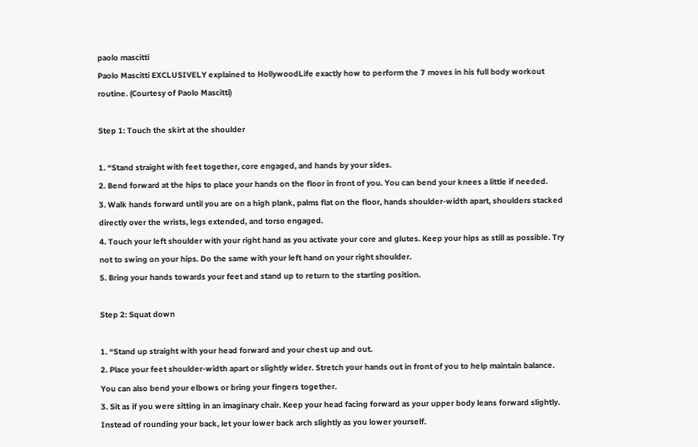paolo mascitti
Paolo Mascitti EXCLUSIVELY explained to HollywoodLife exactly how to perform the 7 moves in his full body workout routine. (Courtesy of Paolo Mascitti)

Step 1: Touch the skirt at the shoulder

1. “Stand straight with feet together, core engaged, and hands by your sides.
2. Bend forward at the hips to place your hands on the floor in front of you. You can bend your knees a little if needed.
3. Walk hands forward until you are on a high plank, palms flat on the floor, hands shoulder-width apart, shoulders stacked directly over the wrists, legs extended, and torso engaged.
4. Touch your left shoulder with your right hand as you activate your core and glutes. Keep your hips as still as possible. Try not to swing on your hips. Do the same with your left hand on your right shoulder.
5. Bring your hands towards your feet and stand up to return to the starting position.

Step 2: Squat down

1. “Stand up straight with your head forward and your chest up and out.
2. Place your feet shoulder-width apart or slightly wider. Stretch your hands out in front of you to help maintain balance. You can also bend your elbows or bring your fingers together.
3. Sit as if you were sitting in an imaginary chair. Keep your head facing forward as your upper body leans forward slightly. Instead of rounding your back, let your lower back arch slightly as you lower yourself.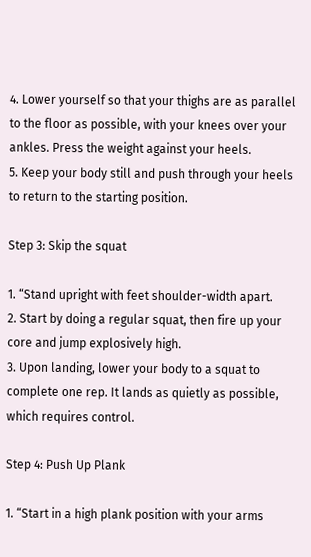4. Lower yourself so that your thighs are as parallel to the floor as possible, with your knees over your ankles. Press the weight against your heels.
5. Keep your body still and push through your heels to return to the starting position.

Step 3: Skip the squat

1. “Stand upright with feet shoulder-width apart.
2. Start by doing a regular squat, then fire up your core and jump explosively high.
3. Upon landing, lower your body to a squat to complete one rep. It lands as quietly as possible, which requires control.

Step 4: Push Up Plank

1. “Start in a high plank position with your arms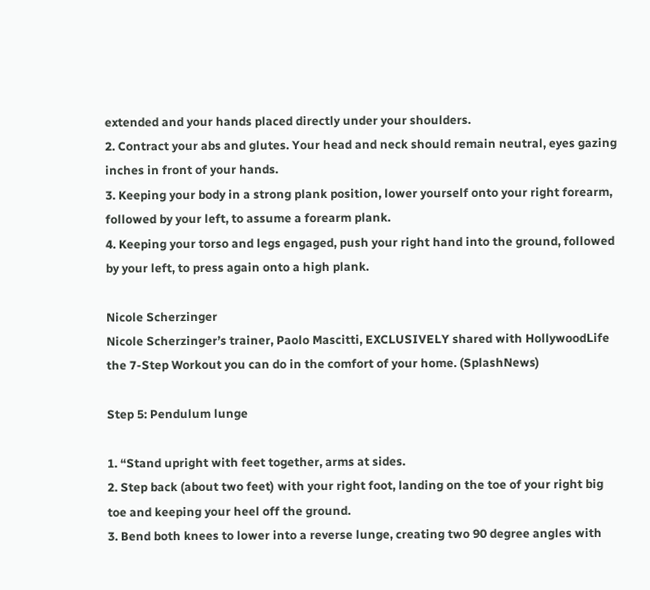extended and your hands placed directly under your shoulders.
2. Contract your abs and glutes. Your head and neck should remain neutral, eyes gazing inches in front of your hands.
3. Keeping your body in a strong plank position, lower yourself onto your right forearm, followed by your left, to assume a forearm plank.
4. Keeping your torso and legs engaged, push your right hand into the ground, followed by your left, to press again onto a high plank.

Nicole Scherzinger
Nicole Scherzinger’s trainer, Paolo Mascitti, EXCLUSIVELY shared with HollywoodLife the 7-Step Workout you can do in the comfort of your home. (SplashNews)

Step 5: Pendulum lunge

1. “Stand upright with feet together, arms at sides.
2. Step back (about two feet) with your right foot, landing on the toe of your right big toe and keeping your heel off the ground.
3. Bend both knees to lower into a reverse lunge, creating two 90 degree angles with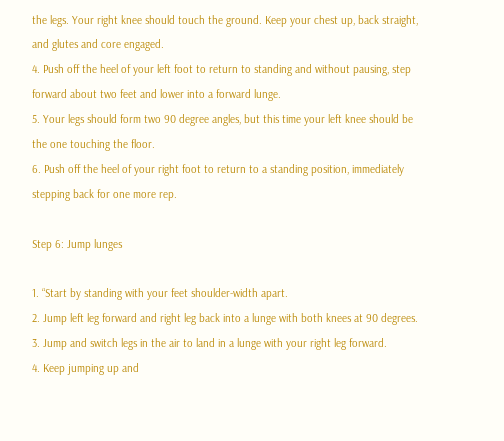the legs. Your right knee should touch the ground. Keep your chest up, back straight, and glutes and core engaged.
4. Push off the heel of your left foot to return to standing and without pausing, step forward about two feet and lower into a forward lunge.
5. Your legs should form two 90 degree angles, but this time your left knee should be the one touching the floor.
6. Push off the heel of your right foot to return to a standing position, immediately stepping back for one more rep.

Step 6: Jump lunges

1. “Start by standing with your feet shoulder-width apart.
2. Jump left leg forward and right leg back into a lunge with both knees at 90 degrees.
3. Jump and switch legs in the air to land in a lunge with your right leg forward.
4. Keep jumping up and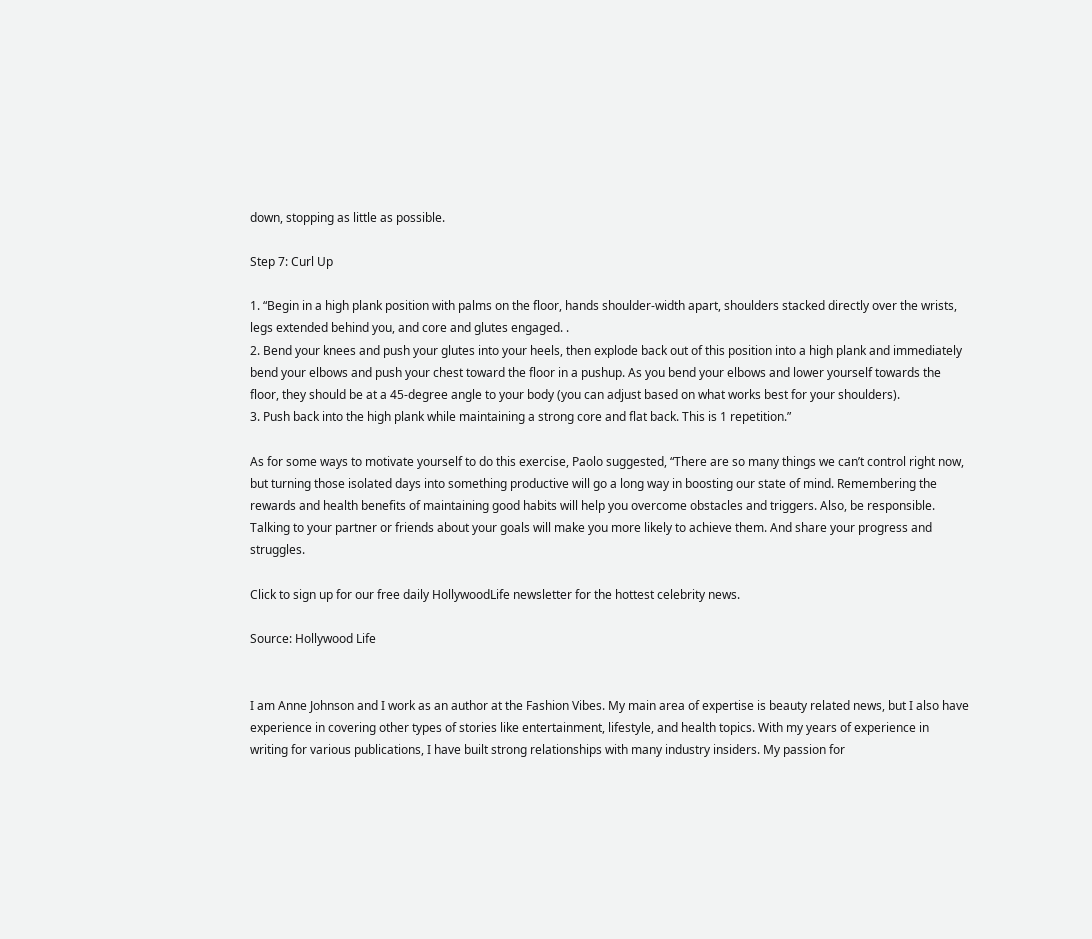down, stopping as little as possible.

Step 7: Curl Up

1. “Begin in a high plank position with palms on the floor, hands shoulder-width apart, shoulders stacked directly over the wrists, legs extended behind you, and core and glutes engaged. .
2. Bend your knees and push your glutes into your heels, then explode back out of this position into a high plank and immediately bend your elbows and push your chest toward the floor in a pushup. As you bend your elbows and lower yourself towards the floor, they should be at a 45-degree angle to your body (you can adjust based on what works best for your shoulders).
3. Push back into the high plank while maintaining a strong core and flat back. This is 1 repetition.”

As for some ways to motivate yourself to do this exercise, Paolo suggested, “There are so many things we can’t control right now, but turning those isolated days into something productive will go a long way in boosting our state of mind. Remembering the rewards and health benefits of maintaining good habits will help you overcome obstacles and triggers. Also, be responsible. Talking to your partner or friends about your goals will make you more likely to achieve them. And share your progress and struggles.

Click to sign up for our free daily HollywoodLife newsletter for the hottest celebrity news.

Source: Hollywood Life


I am Anne Johnson and I work as an author at the Fashion Vibes. My main area of expertise is beauty related news, but I also have experience in covering other types of stories like entertainment, lifestyle, and health topics. With my years of experience in writing for various publications, I have built strong relationships with many industry insiders. My passion for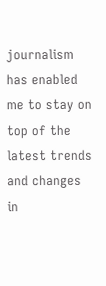journalism has enabled me to stay on top of the latest trends and changes in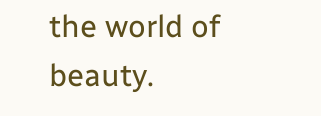the world of beauty.